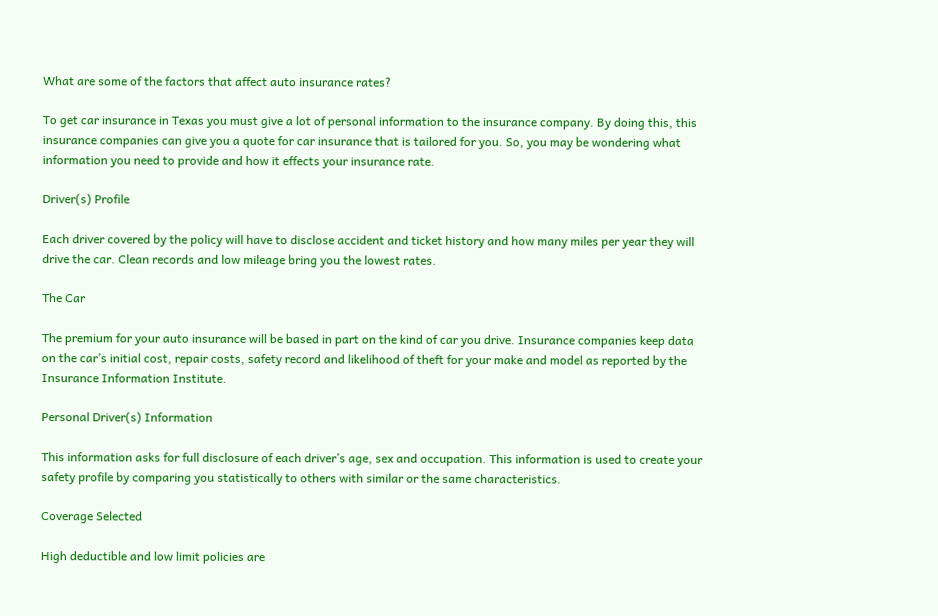What are some of the factors that affect auto insurance rates?

To get car insurance in Texas you must give a lot of personal information to the insurance company. By doing this, this insurance companies can give you a quote for car insurance that is tailored for you. So, you may be wondering what information you need to provide and how it effects your insurance rate.

Driver(s) Profile

Each driver covered by the policy will have to disclose accident and ticket history and how many miles per year they will drive the car. Clean records and low mileage bring you the lowest rates.

The Car

The premium for your auto insurance will be based in part on the kind of car you drive. Insurance companies keep data on the car’s initial cost, repair costs, safety record and likelihood of theft for your make and model as reported by the Insurance Information Institute.

Personal Driver(s) Information

This information asks for full disclosure of each driver’s age, sex and occupation. This information is used to create your safety profile by comparing you statistically to others with similar or the same characteristics.

Coverage Selected

High deductible and low limit policies are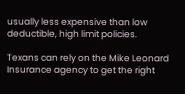usually less expensive than low deductible, high limit policies.

Texans can rely on the Mike Leonard Insurance agency to get the right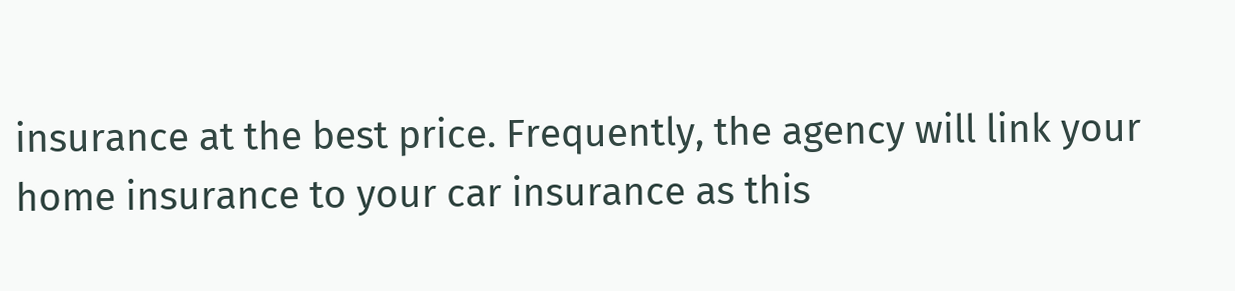insurance at the best price. Frequently, the agency will link your home insurance to your car insurance as this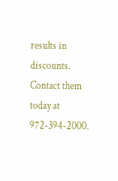results in discounts. Contact them today at 972-394-2000.